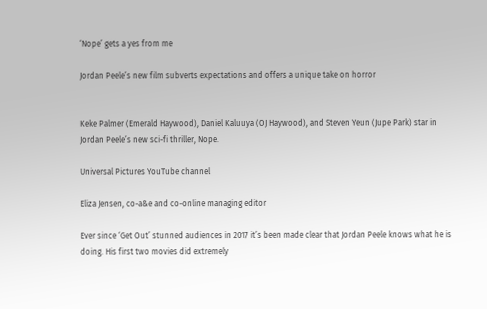‘Nope’ gets a yes from me

Jordan Peele’s new film subverts expectations and offers a unique take on horror


Keke Palmer (Emerald Haywood), Daniel Kaluuya (OJ Haywood), and Steven Yeun (Jupe Park) star in Jordan Peele’s new sci-fi thriller, Nope.

Universal Pictures YouTube channel

Eliza Jensen, co-a&e and co-online managing editor

Ever since ‘Get Out’ stunned audiences in 2017 it’s been made clear that Jordan Peele knows what he is doing. His first two movies did extremely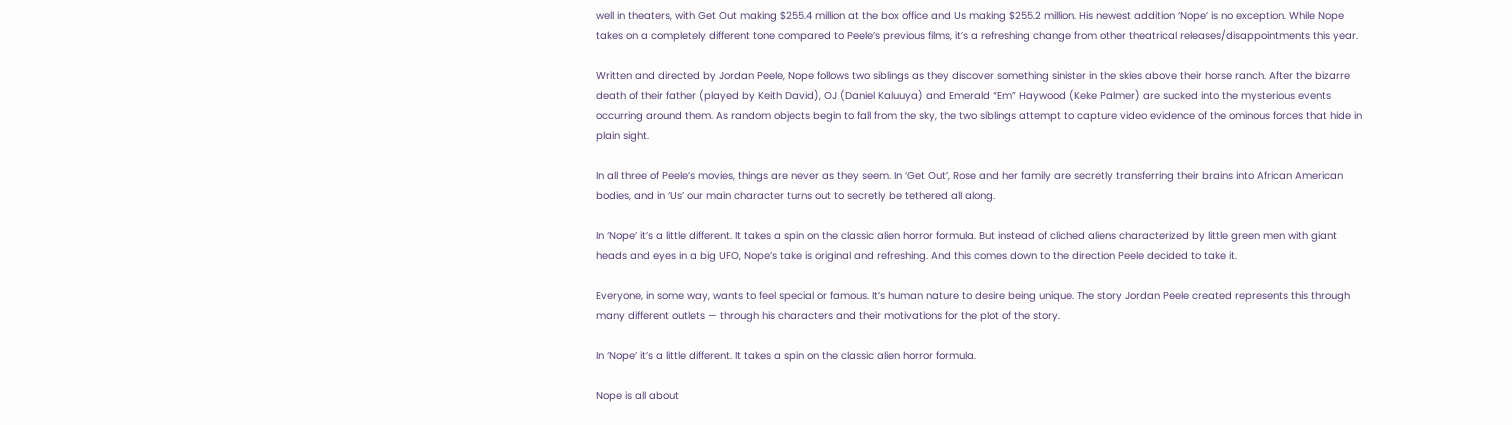well in theaters, with Get Out making $255.4 million at the box office and Us making $255.2 million. His newest addition ‘Nope’ is no exception. While Nope takes on a completely different tone compared to Peele’s previous films, it’s a refreshing change from other theatrical releases/disappointments this year.

Written and directed by Jordan Peele, Nope follows two siblings as they discover something sinister in the skies above their horse ranch. After the bizarre death of their father (played by Keith David), OJ (Daniel Kaluuya) and Emerald “Em” Haywood (Keke Palmer) are sucked into the mysterious events occurring around them. As random objects begin to fall from the sky, the two siblings attempt to capture video evidence of the ominous forces that hide in plain sight.

In all three of Peele’s movies, things are never as they seem. In ‘Get Out’, Rose and her family are secretly transferring their brains into African American bodies, and in ‘Us’ our main character turns out to secretly be tethered all along.

In ‘Nope’ it’s a little different. It takes a spin on the classic alien horror formula. But instead of cliched aliens characterized by little green men with giant heads and eyes in a big UFO, Nope’s take is original and refreshing. And this comes down to the direction Peele decided to take it.

Everyone, in some way, wants to feel special or famous. It’s human nature to desire being unique. The story Jordan Peele created represents this through many different outlets — through his characters and their motivations for the plot of the story.

In ‘Nope’ it’s a little different. It takes a spin on the classic alien horror formula.

Nope is all about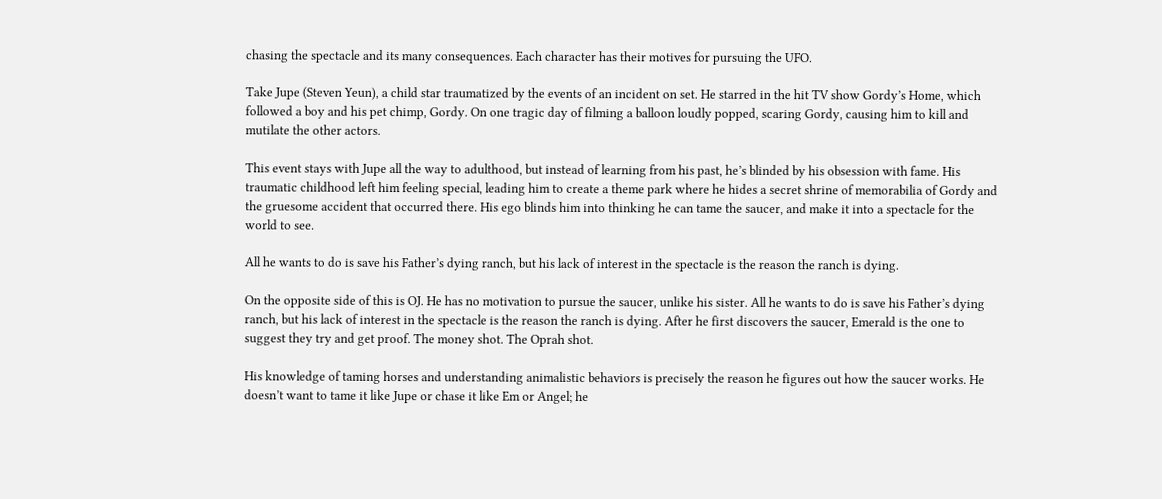chasing the spectacle and its many consequences. Each character has their motives for pursuing the UFO.

Take Jupe (Steven Yeun), a child star traumatized by the events of an incident on set. He starred in the hit TV show Gordy’s Home, which followed a boy and his pet chimp, Gordy. On one tragic day of filming a balloon loudly popped, scaring Gordy, causing him to kill and mutilate the other actors.

This event stays with Jupe all the way to adulthood, but instead of learning from his past, he’s blinded by his obsession with fame. His traumatic childhood left him feeling special, leading him to create a theme park where he hides a secret shrine of memorabilia of Gordy and the gruesome accident that occurred there. His ego blinds him into thinking he can tame the saucer, and make it into a spectacle for the world to see.

All he wants to do is save his Father’s dying ranch, but his lack of interest in the spectacle is the reason the ranch is dying.

On the opposite side of this is OJ. He has no motivation to pursue the saucer, unlike his sister. All he wants to do is save his Father’s dying ranch, but his lack of interest in the spectacle is the reason the ranch is dying. After he first discovers the saucer, Emerald is the one to suggest they try and get proof. The money shot. The Oprah shot.

His knowledge of taming horses and understanding animalistic behaviors is precisely the reason he figures out how the saucer works. He doesn’t want to tame it like Jupe or chase it like Em or Angel; he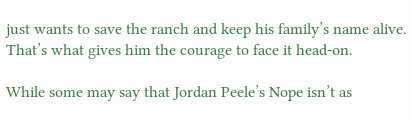just wants to save the ranch and keep his family’s name alive. That’s what gives him the courage to face it head-on.

While some may say that Jordan Peele’s Nope isn’t as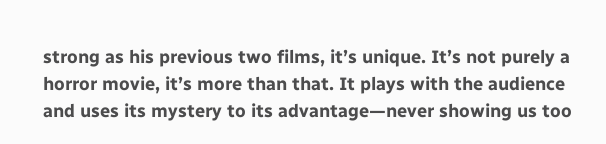strong as his previous two films, it’s unique. It’s not purely a horror movie, it’s more than that. It plays with the audience and uses its mystery to its advantage—never showing us too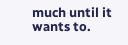much until it wants to.